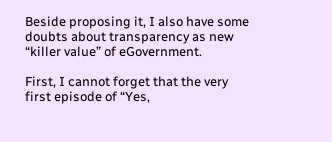Beside proposing it, I also have some doubts about transparency as new “killer value” of eGovernment.

First, I cannot forget that the very first episode of “Yes,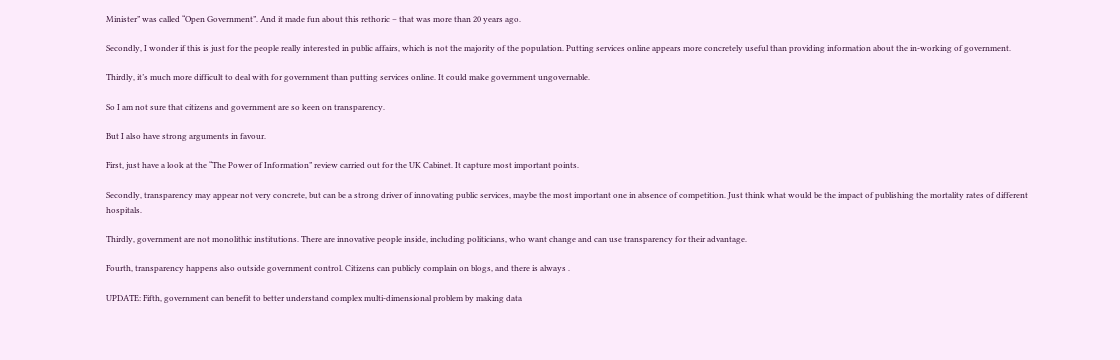Minister” was called “Open Government”. And it made fun about this rethoric – that was more than 20 years ago.

Secondly, I wonder if this is just for the people really interested in public affairs, which is not the majority of the population. Putting services online appears more concretely useful than providing information about the in-working of government.

Thirdly, it’s much more difficult to deal with for government than putting services online. It could make government ungovernable.

So I am not sure that citizens and government are so keen on transparency.

But I also have strong arguments in favour.

First, just have a look at the “The Power of Information” review carried out for the UK Cabinet. It capture most important points.

Secondly, transparency may appear not very concrete, but can be a strong driver of innovating public services, maybe the most important one in absence of competition. Just think what would be the impact of publishing the mortality rates of different hospitals.

Thirdly, government are not monolithic institutions. There are innovative people inside, including politicians, who want change and can use transparency for their advantage.

Fourth, transparency happens also outside government control. Citizens can publicly complain on blogs, and there is always .

UPDATE: Fifth, government can benefit to better understand complex multi-dimensional problem by making data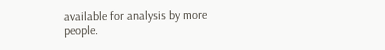available for analysis by more people.